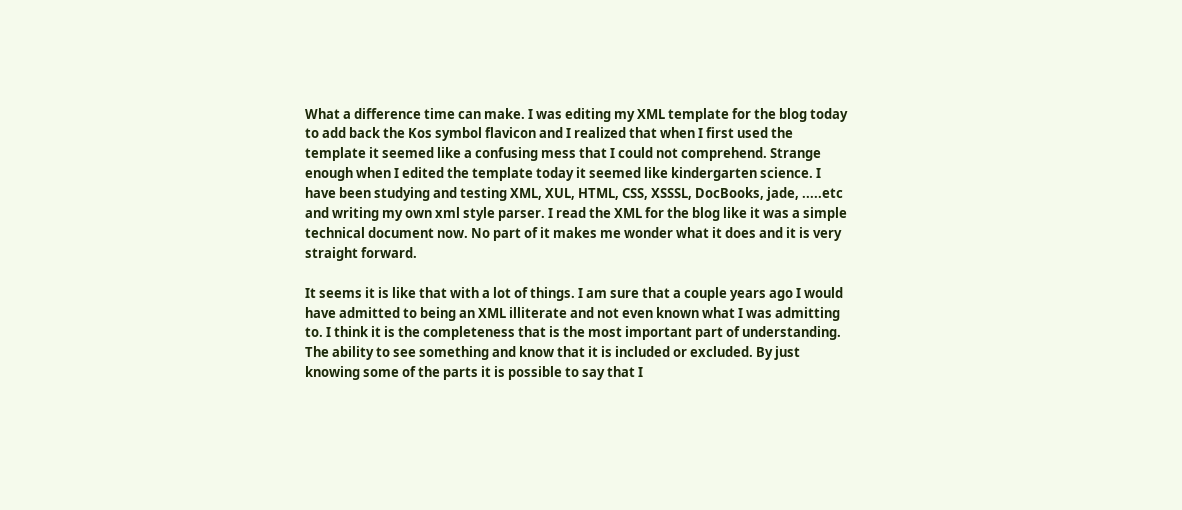What a difference time can make. I was editing my XML template for the blog today to add back the Kos symbol flavicon and I realized that when I first used the template it seemed like a confusing mess that I could not comprehend. Strange enough when I edited the template today it seemed like kindergarten science. I have been studying and testing XML, XUL, HTML, CSS, XSSSL, DocBooks, jade, .....etc and writing my own xml style parser. I read the XML for the blog like it was a simple technical document now. No part of it makes me wonder what it does and it is very straight forward.

It seems it is like that with a lot of things. I am sure that a couple years ago I would have admitted to being an XML illiterate and not even known what I was admitting to. I think it is the completeness that is the most important part of understanding. The ability to see something and know that it is included or excluded. By just knowing some of the parts it is possible to say that I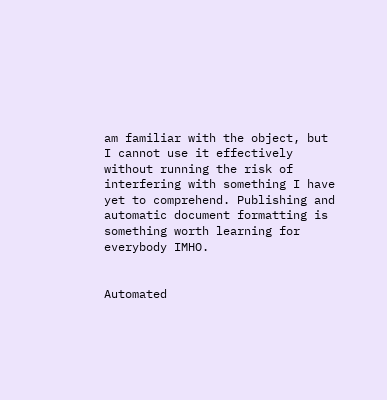am familiar with the object, but I cannot use it effectively without running the risk of interfering with something I have yet to comprehend. Publishing and automatic document formatting is something worth learning for everybody IMHO.


Automated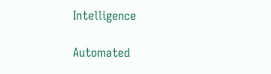Intelligence

Automated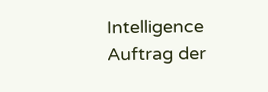Intelligence
Auftrag der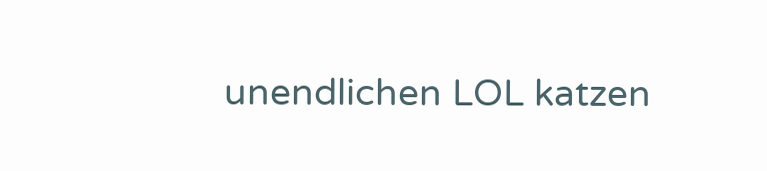unendlichen LOL katzen